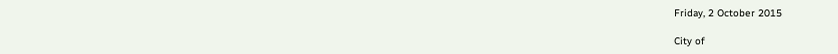Friday, 2 October 2015

City of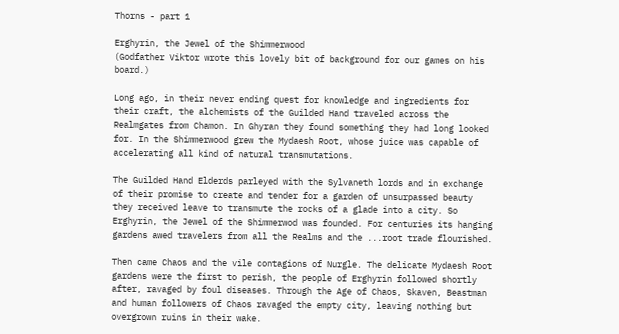Thorns - part 1

Erghyrin, the Jewel of the Shimmerwood
(Godfather Viktor wrote this lovely bit of background for our games on his board.)

Long ago, in their never ending quest for knowledge and ingredients for their craft, the alchemists of the Guilded Hand traveled across the Realmgates from Chamon. In Ghyran they found something they had long looked for. In the Shimmerwood grew the Mydaesh Root, whose juice was capable of accelerating all kind of natural transmutations.

The Guilded Hand Elderds parleyed with the Sylvaneth lords and in exchange of their promise to create and tender for a garden of unsurpassed beauty they received leave to transmute the rocks of a glade into a city. So Erghyrin, the Jewel of the Shimmerwod was founded. For centuries its hanging gardens awed travelers from all the Realms and the ...root trade flourished.

Then came Chaos and the vile contagions of Nurgle. The delicate Mydaesh Root gardens were the first to perish, the people of Erghyrin followed shortly after, ravaged by foul diseases. Through the Age of Chaos, Skaven, Beastman and human followers of Chaos ravaged the empty city, leaving nothing but overgrown ruins in their wake.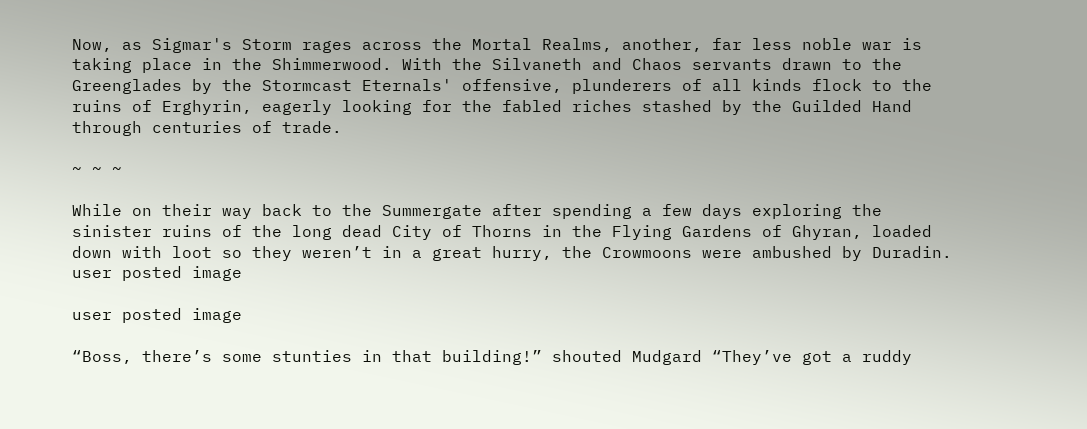Now, as Sigmar's Storm rages across the Mortal Realms, another, far less noble war is taking place in the Shimmerwood. With the Silvaneth and Chaos servants drawn to the Greenglades by the Stormcast Eternals' offensive, plunderers of all kinds flock to the ruins of Erghyrin, eagerly looking for the fabled riches stashed by the Guilded Hand through centuries of trade.

~ ~ ~

While on their way back to the Summergate after spending a few days exploring the sinister ruins of the long dead City of Thorns in the Flying Gardens of Ghyran, loaded down with loot so they weren’t in a great hurry, the Crowmoons were ambushed by Duradin.
user posted image

user posted image

“Boss, there’s some stunties in that building!” shouted Mudgard “They’ve got a ruddy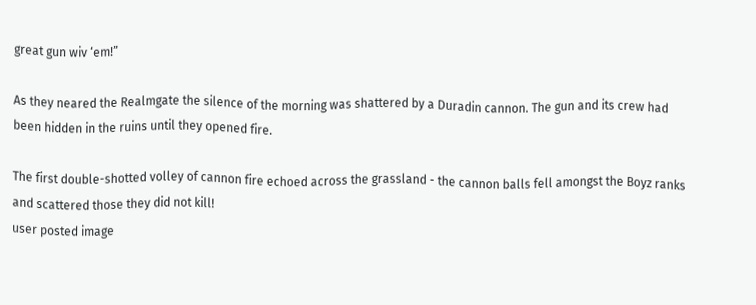great gun wiv ‘em!”

As they neared the Realmgate the silence of the morning was shattered by a Duradin cannon. The gun and its crew had been hidden in the ruins until they opened fire.

The first double-shotted volley of cannon fire echoed across the grassland - the cannon balls fell amongst the Boyz ranks and scattered those they did not kill!
user posted image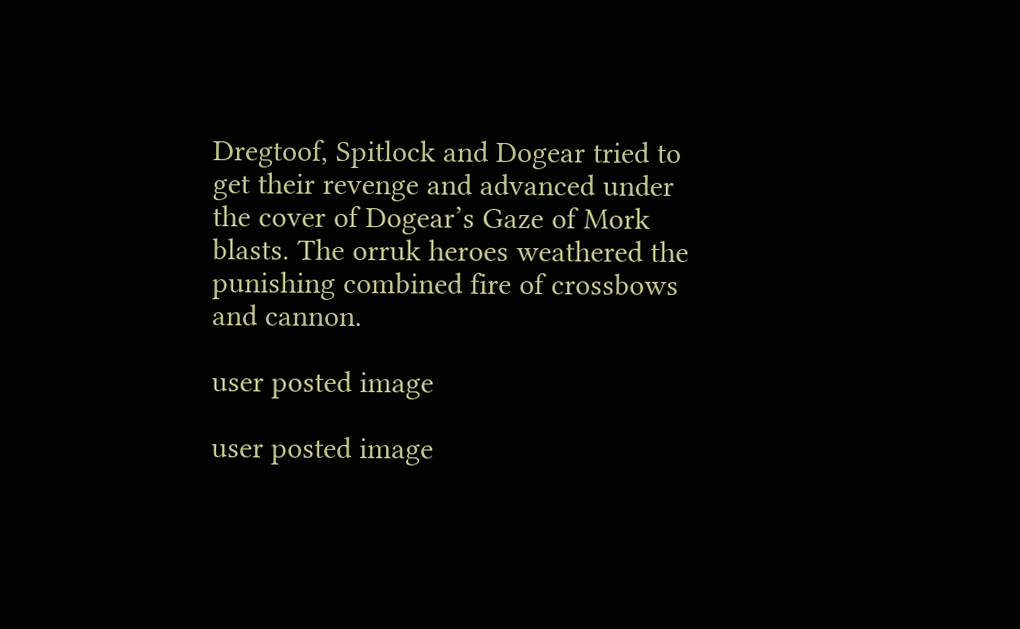Dregtoof, Spitlock and Dogear tried to get their revenge and advanced under the cover of Dogear’s Gaze of Mork blasts. The orruk heroes weathered the punishing combined fire of crossbows and cannon.

user posted image

user posted image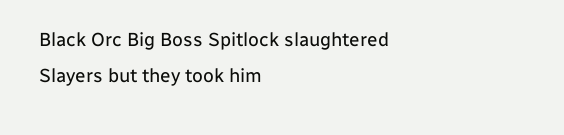Black Orc Big Boss Spitlock slaughtered Slayers but they took him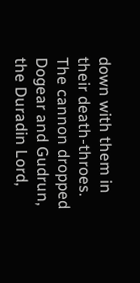down with them in their death-throes. The cannon dropped Dogear and Gudrun, the Duradin Lord,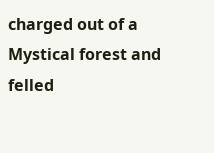charged out of a Mystical forest and felled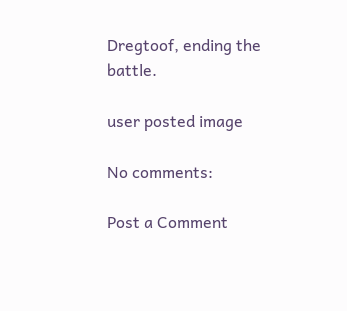Dregtoof, ending the battle.

user posted image

No comments:

Post a Comment